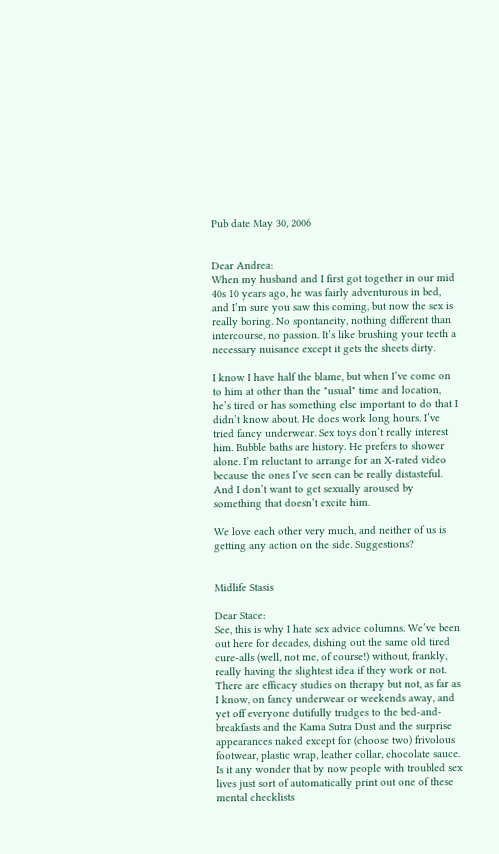Pub date May 30, 2006


Dear Andrea:
When my husband and I first got together in our mid 40s 10 years ago, he was fairly adventurous in bed, and I’m sure you saw this coming, but now the sex is really boring. No spontaneity, nothing different than intercourse, no passion. It’s like brushing your teeth a necessary nuisance except it gets the sheets dirty.

I know I have half the blame, but when I’ve come on to him at other than the "usual" time and location, he’s tired or has something else important to do that I didn’t know about. He does work long hours. I’ve tried fancy underwear. Sex toys don’t really interest him. Bubble baths are history. He prefers to shower alone. I’m reluctant to arrange for an X-rated video because the ones I’ve seen can be really distasteful. And I don’t want to get sexually aroused by something that doesn’t excite him.

We love each other very much, and neither of us is getting any action on the side. Suggestions?


Midlife Stasis

Dear Stace:
See, this is why I hate sex advice columns. We’ve been out here for decades, dishing out the same old tired cure-alls (well, not me, of course!) without, frankly, really having the slightest idea if they work or not. There are efficacy studies on therapy but not, as far as I know, on fancy underwear or weekends away, and yet off everyone dutifully trudges to the bed-and-breakfasts and the Kama Sutra Dust and the surprise appearances naked except for (choose two) frivolous footwear, plastic wrap, leather collar, chocolate sauce. Is it any wonder that by now people with troubled sex lives just sort of automatically print out one of these mental checklists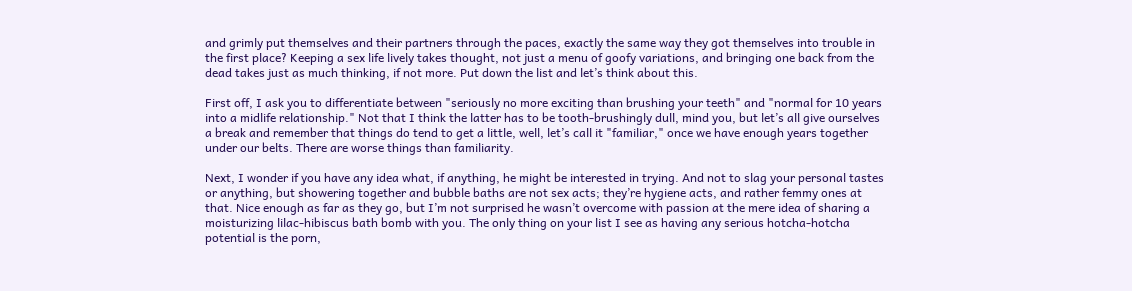and grimly put themselves and their partners through the paces, exactly the same way they got themselves into trouble in the first place? Keeping a sex life lively takes thought, not just a menu of goofy variations, and bringing one back from the dead takes just as much thinking, if not more. Put down the list and let’s think about this.

First off, I ask you to differentiate between "seriously no more exciting than brushing your teeth" and "normal for 10 years into a midlife relationship." Not that I think the latter has to be tooth-brushingly dull, mind you, but let’s all give ourselves a break and remember that things do tend to get a little, well, let’s call it "familiar," once we have enough years together under our belts. There are worse things than familiarity.

Next, I wonder if you have any idea what, if anything, he might be interested in trying. And not to slag your personal tastes or anything, but showering together and bubble baths are not sex acts; they’re hygiene acts, and rather femmy ones at that. Nice enough as far as they go, but I’m not surprised he wasn’t overcome with passion at the mere idea of sharing a moisturizing lilac-hibiscus bath bomb with you. The only thing on your list I see as having any serious hotcha-hotcha potential is the porn,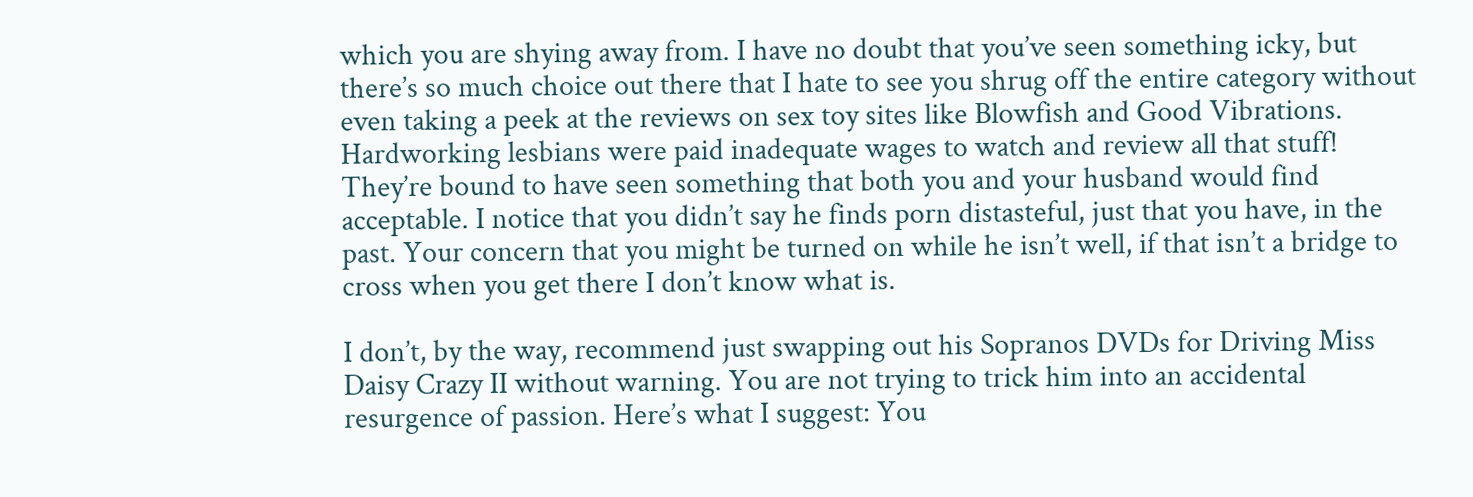which you are shying away from. I have no doubt that you’ve seen something icky, but there’s so much choice out there that I hate to see you shrug off the entire category without even taking a peek at the reviews on sex toy sites like Blowfish and Good Vibrations. Hardworking lesbians were paid inadequate wages to watch and review all that stuff! They’re bound to have seen something that both you and your husband would find acceptable. I notice that you didn’t say he finds porn distasteful, just that you have, in the past. Your concern that you might be turned on while he isn’t well, if that isn’t a bridge to cross when you get there I don’t know what is.

I don’t, by the way, recommend just swapping out his Sopranos DVDs for Driving Miss Daisy Crazy II without warning. You are not trying to trick him into an accidental resurgence of passion. Here’s what I suggest: You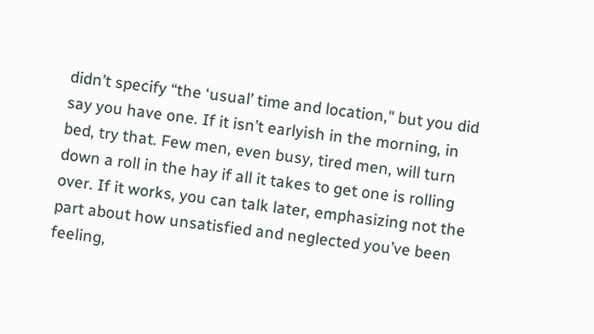didn’t specify “the ‘usual’ time and location," but you did say you have one. If it isn’t earlyish in the morning, in bed, try that. Few men, even busy, tired men, will turn down a roll in the hay if all it takes to get one is rolling over. If it works, you can talk later, emphasizing not the part about how unsatisfied and neglected you’ve been feeling,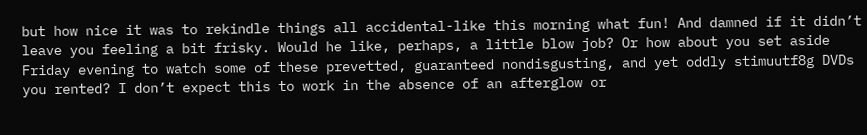but how nice it was to rekindle things all accidental-like this morning what fun! And damned if it didn’t leave you feeling a bit frisky. Would he like, perhaps, a little blow job? Or how about you set aside Friday evening to watch some of these prevetted, guaranteed nondisgusting, and yet oddly stimuutf8g DVDs you rented? I don’t expect this to work in the absence of an afterglow or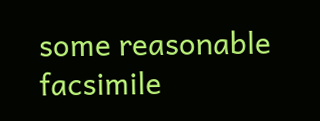some reasonable facsimile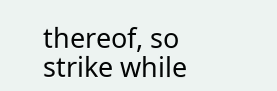thereof, so strike while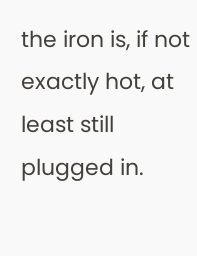the iron is, if not exactly hot, at least still plugged in.